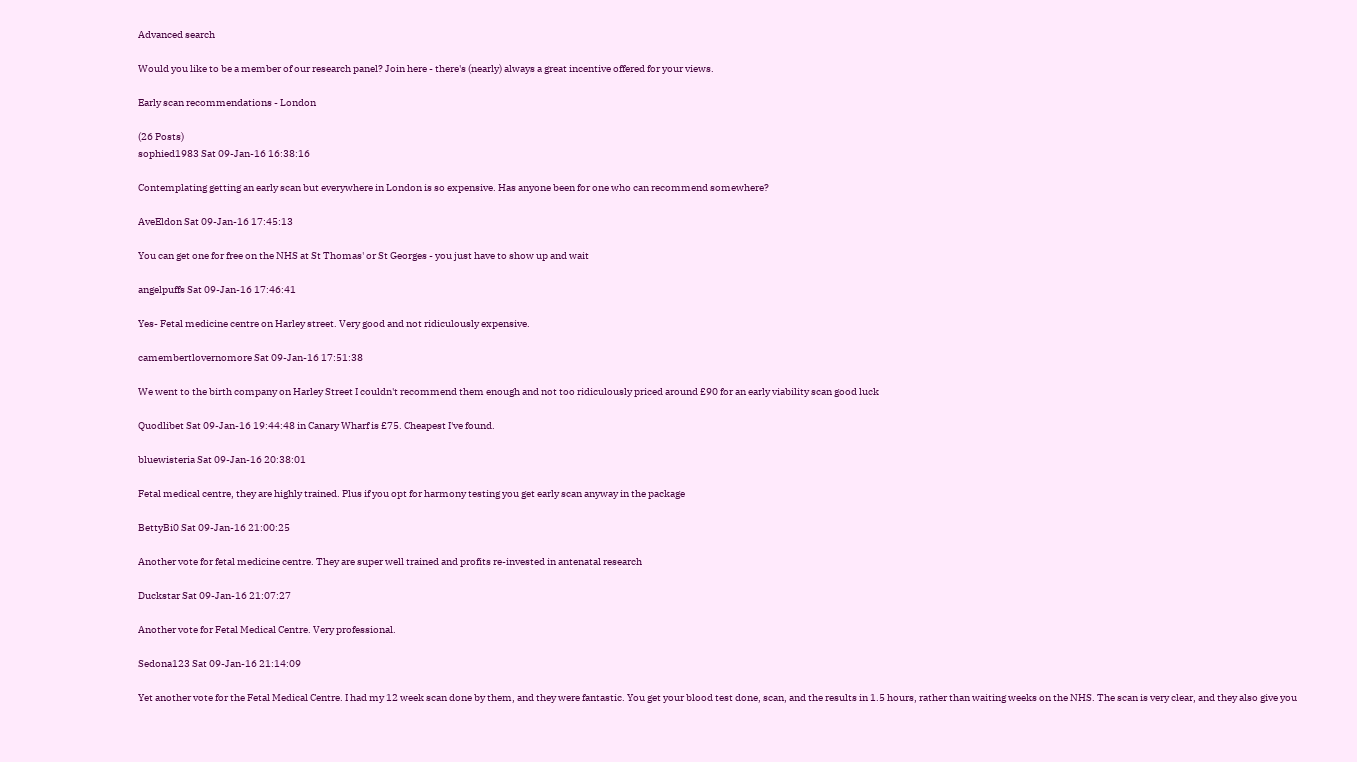Advanced search

Would you like to be a member of our research panel? Join here - there's (nearly) always a great incentive offered for your views.

Early scan recommendations - London

(26 Posts)
sophied1983 Sat 09-Jan-16 16:38:16

Contemplating getting an early scan but everywhere in London is so expensive. Has anyone been for one who can recommend somewhere?

AveEldon Sat 09-Jan-16 17:45:13

You can get one for free on the NHS at St Thomas' or St Georges - you just have to show up and wait

angelpuffs Sat 09-Jan-16 17:46:41

Yes- Fetal medicine centre on Harley street. Very good and not ridiculously expensive.

camembertlovernomore Sat 09-Jan-16 17:51:38

We went to the birth company on Harley Street I couldn't recommend them enough and not too ridiculously priced around £90 for an early viability scan good luck

Quodlibet Sat 09-Jan-16 19:44:48 in Canary Wharf is £75. Cheapest I've found.

bluewisteria Sat 09-Jan-16 20:38:01

Fetal medical centre, they are highly trained. Plus if you opt for harmony testing you get early scan anyway in the package

BettyBi0 Sat 09-Jan-16 21:00:25

Another vote for fetal medicine centre. They are super well trained and profits re-invested in antenatal research

Duckstar Sat 09-Jan-16 21:07:27

Another vote for Fetal Medical Centre. Very professional.

Sedona123 Sat 09-Jan-16 21:14:09

Yet another vote for the Fetal Medical Centre. I had my 12 week scan done by them, and they were fantastic. You get your blood test done, scan, and the results in 1.5 hours, rather than waiting weeks on the NHS. The scan is very clear, and they also give you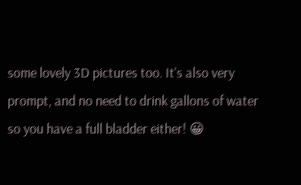some lovely 3D pictures too. It's also very prompt, and no need to drink gallons of water so you have a full bladder either! 😀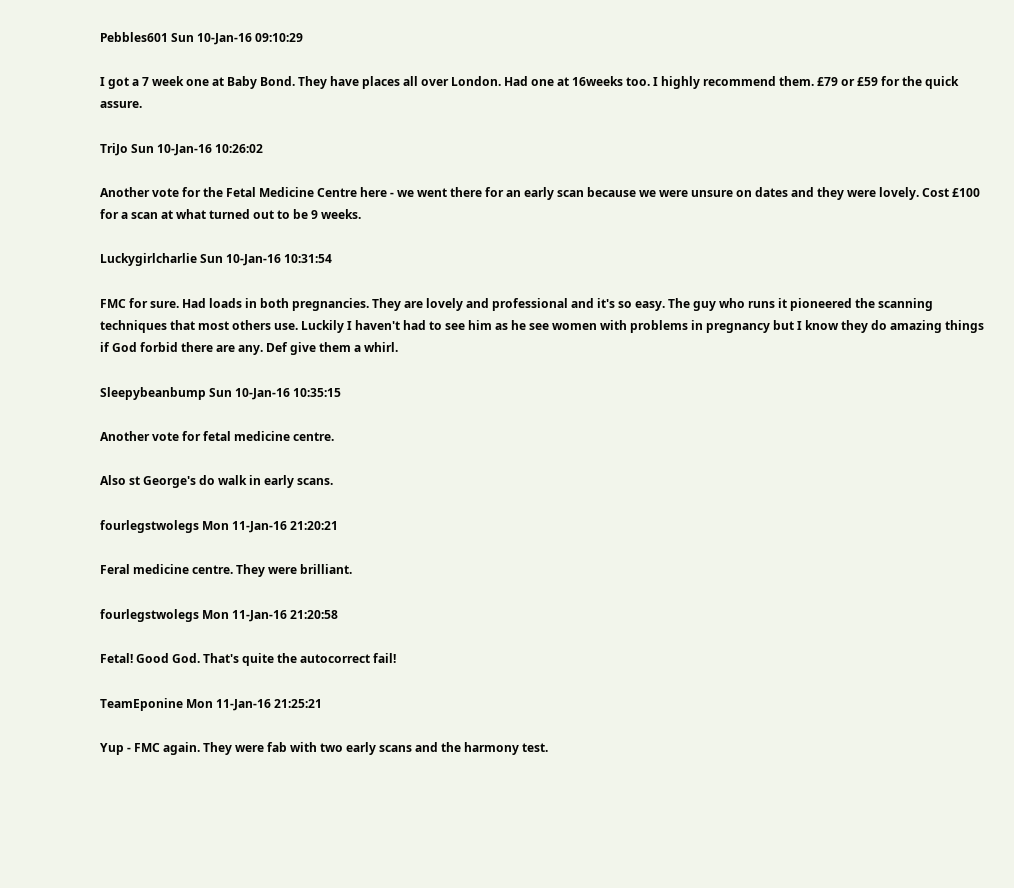Pebbles601 Sun 10-Jan-16 09:10:29

I got a 7 week one at Baby Bond. They have places all over London. Had one at 16weeks too. I highly recommend them. £79 or £59 for the quick assure.

TriJo Sun 10-Jan-16 10:26:02

Another vote for the Fetal Medicine Centre here - we went there for an early scan because we were unsure on dates and they were lovely. Cost £100 for a scan at what turned out to be 9 weeks.

Luckygirlcharlie Sun 10-Jan-16 10:31:54

FMC for sure. Had loads in both pregnancies. They are lovely and professional and it's so easy. The guy who runs it pioneered the scanning techniques that most others use. Luckily I haven't had to see him as he see women with problems in pregnancy but I know they do amazing things if God forbid there are any. Def give them a whirl.

Sleepybeanbump Sun 10-Jan-16 10:35:15

Another vote for fetal medicine centre.

Also st George's do walk in early scans.

fourlegstwolegs Mon 11-Jan-16 21:20:21

Feral medicine centre. They were brilliant.

fourlegstwolegs Mon 11-Jan-16 21:20:58

Fetal! Good God. That's quite the autocorrect fail!

TeamEponine Mon 11-Jan-16 21:25:21

Yup - FMC again. They were fab with two early scans and the harmony test.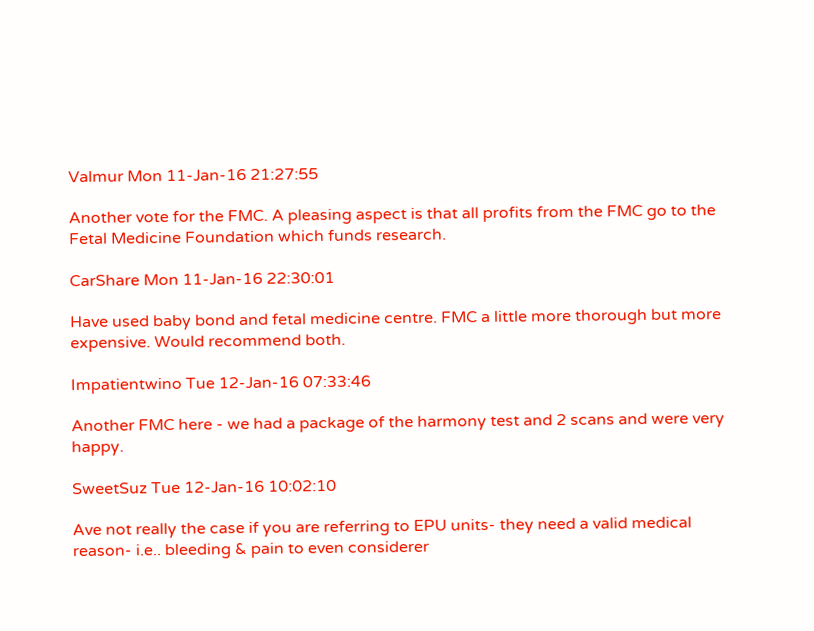Valmur Mon 11-Jan-16 21:27:55

Another vote for the FMC. A pleasing aspect is that all profits from the FMC go to the Fetal Medicine Foundation which funds research.

CarShare Mon 11-Jan-16 22:30:01

Have used baby bond and fetal medicine centre. FMC a little more thorough but more expensive. Would recommend both.

Impatientwino Tue 12-Jan-16 07:33:46

Another FMC here - we had a package of the harmony test and 2 scans and were very happy.

SweetSuz Tue 12-Jan-16 10:02:10

Ave not really the case if you are referring to EPU units- they need a valid medical reason- i.e.. bleeding & pain to even considerer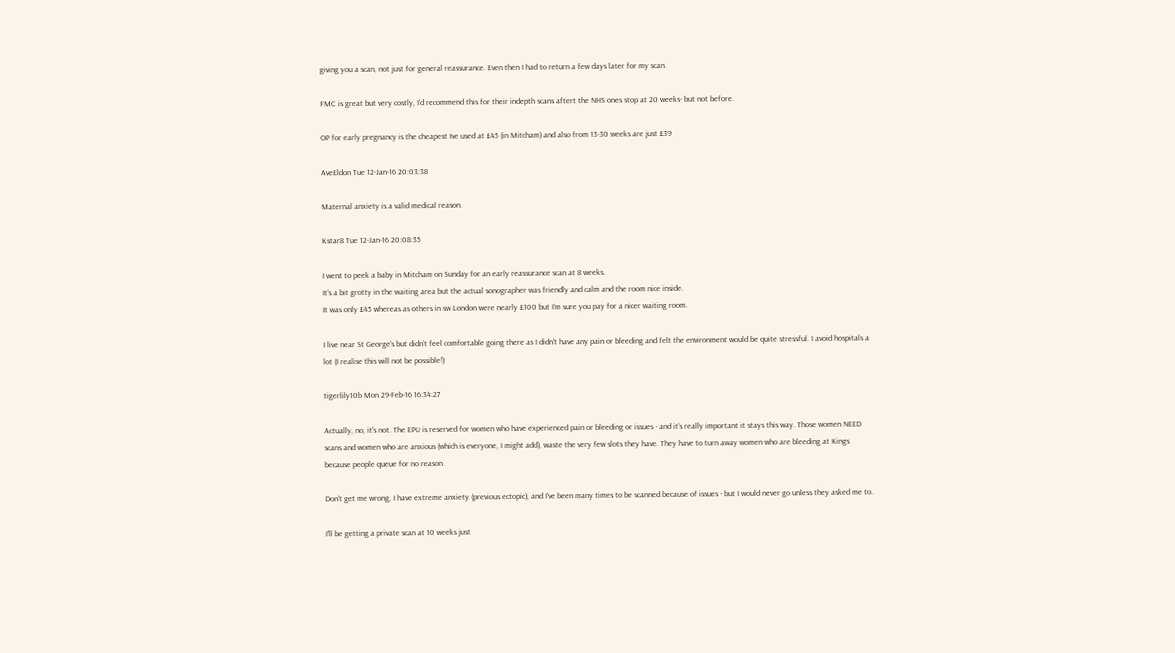giving you a scan, not just for general reassurance. Even then I had to return a few days later for my scan.

FMC is great but very costly, I'd recommend this for their indepth scans aftert the NHS ones stop at 20 weeks- but not before.

OP for early pregnancy is the cheapest Ive used at £45 (in Mitcham) and also from 13-30 weeks are just £39

AveEldon Tue 12-Jan-16 20:03:38

Maternal anxiety is a valid medical reason.

Kstar8 Tue 12-Jan-16 20:08:35

I went to peek a baby in Mitcham on Sunday for an early reassurance scan at 8 weeks.
It's a bit grotty in the waiting area but the actual sonographer was friendly and calm and the room nice inside.
It was only £45 whereas as others in sw London were nearly £100 but I'm sure you pay for a nicer waiting room.

I live near St George's but didn't feel comfortable going there as I didn't have any pain or bleeding and felt the environment would be quite stressful. I avoid hospitals a lot (I realise this will not be possible!)

tigerlily10b Mon 29-Feb-16 16:34:27

Actually, no, it's not. The EPU is reserved for women who have experienced pain or bleeding or issues - and it's really important it stays this way. Those women NEED scans and women who are anxious (which is everyone, I might add), waste the very few slots they have. They have to turn away women who are bleeding at Kings because people queue for no reason.

Don't get me wrong, I have extreme anxiety (previous ectopic), and I've been many times to be scanned because of issues - but I would never go unless they asked me to.

I'll be getting a private scan at 10 weeks just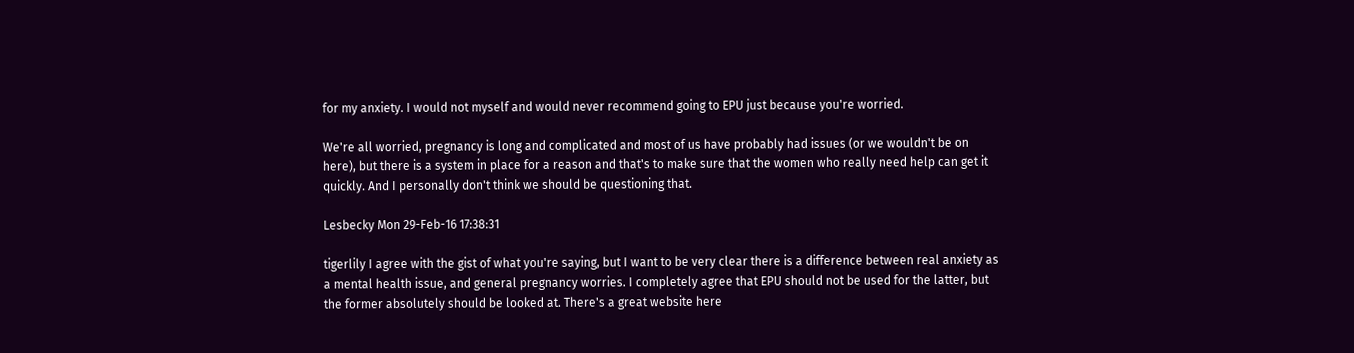for my anxiety. I would not myself and would never recommend going to EPU just because you're worried.

We're all worried, pregnancy is long and complicated and most of us have probably had issues (or we wouldn't be on here), but there is a system in place for a reason and that's to make sure that the women who really need help can get it quickly. And I personally don't think we should be questioning that.

Lesbecky Mon 29-Feb-16 17:38:31

tigerlily I agree with the gist of what you're saying, but I want to be very clear there is a difference between real anxiety as a mental health issue, and general pregnancy worries. I completely agree that EPU should not be used for the latter, but the former absolutely should be looked at. There's a great website here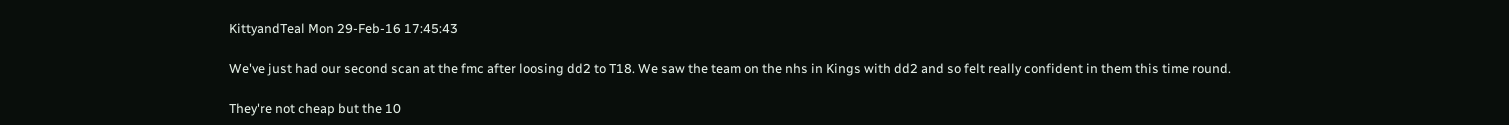KittyandTeal Mon 29-Feb-16 17:45:43

We've just had our second scan at the fmc after loosing dd2 to T18. We saw the team on the nhs in Kings with dd2 and so felt really confident in them this time round.

They're not cheap but the 10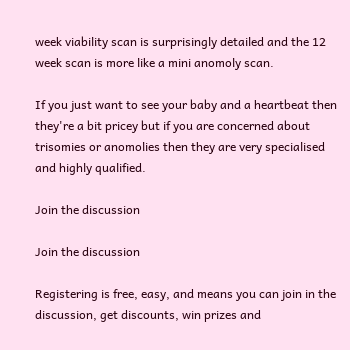week viability scan is surprisingly detailed and the 12 week scan is more like a mini anomoly scan.

If you just want to see your baby and a heartbeat then they're a bit pricey but if you are concerned about trisomies or anomolies then they are very specialised and highly qualified.

Join the discussion

Join the discussion

Registering is free, easy, and means you can join in the discussion, get discounts, win prizes and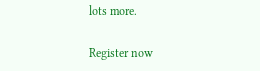lots more.

Register now